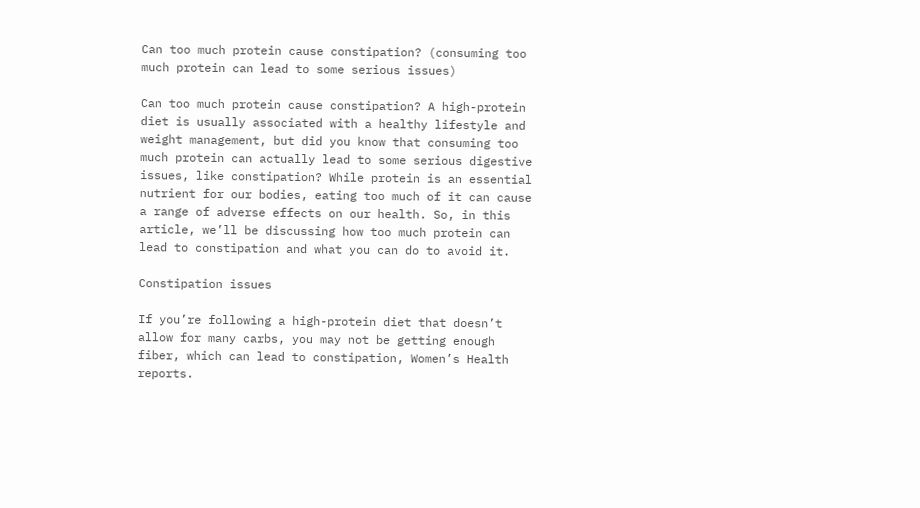Can too much protein cause constipation? (consuming too much protein can lead to some serious issues)

Can too much protein cause constipation? A high-protein diet is usually associated with a healthy lifestyle and weight management, but did you know that consuming too much protein can actually lead to some serious digestive issues, like constipation? While protein is an essential nutrient for our bodies, eating too much of it can cause a range of adverse effects on our health. So, in this article, we’ll be discussing how too much protein can lead to constipation and what you can do to avoid it.

Constipation issues

If you’re following a high-protein diet that doesn’t allow for many carbs, you may not be getting enough fiber, which can lead to constipation, Women’s Health reports.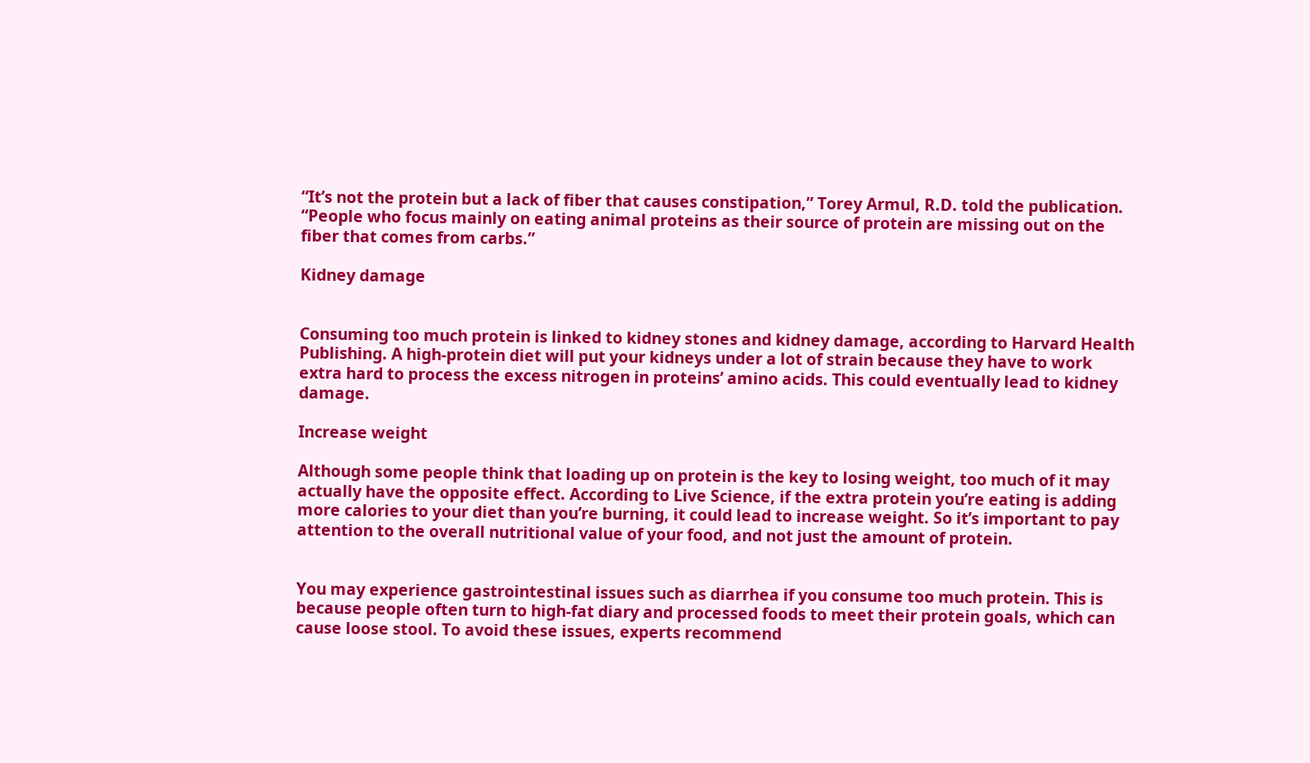“It’s not the protein but a lack of fiber that causes constipation,” Torey Armul, R.D. told the publication. “People who focus mainly on eating animal proteins as their source of protein are missing out on the fiber that comes from carbs.”

Kidney damage


Consuming too much protein is linked to kidney stones and kidney damage, according to Harvard Health Publishing. A high-protein diet will put your kidneys under a lot of strain because they have to work extra hard to process the excess nitrogen in proteins’ amino acids. This could eventually lead to kidney damage.

Increase weight

Although some people think that loading up on protein is the key to losing weight, too much of it may actually have the opposite effect. According to Live Science, if the extra protein you’re eating is adding more calories to your diet than you’re burning, it could lead to increase weight. So it’s important to pay attention to the overall nutritional value of your food, and not just the amount of protein.


You may experience gastrointestinal issues such as diarrhea if you consume too much protein. This is because people often turn to high-fat diary and processed foods to meet their protein goals, which can cause loose stool. To avoid these issues, experts recommend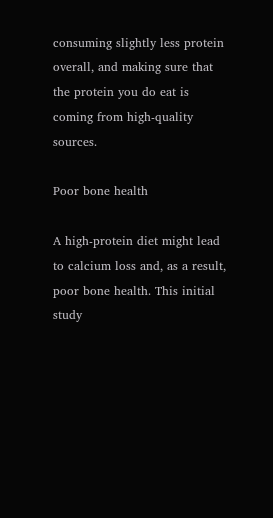consuming slightly less protein overall, and making sure that the protein you do eat is coming from high-quality sources.

Poor bone health

A high-protein diet might lead to calcium loss and, as a result, poor bone health. This initial study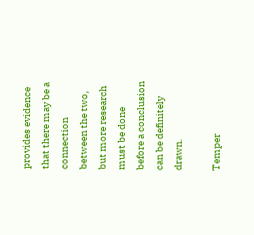provides evidence that there may be a connection between the two, but more research must be done before a conclusion can be definitely drawn.

Temper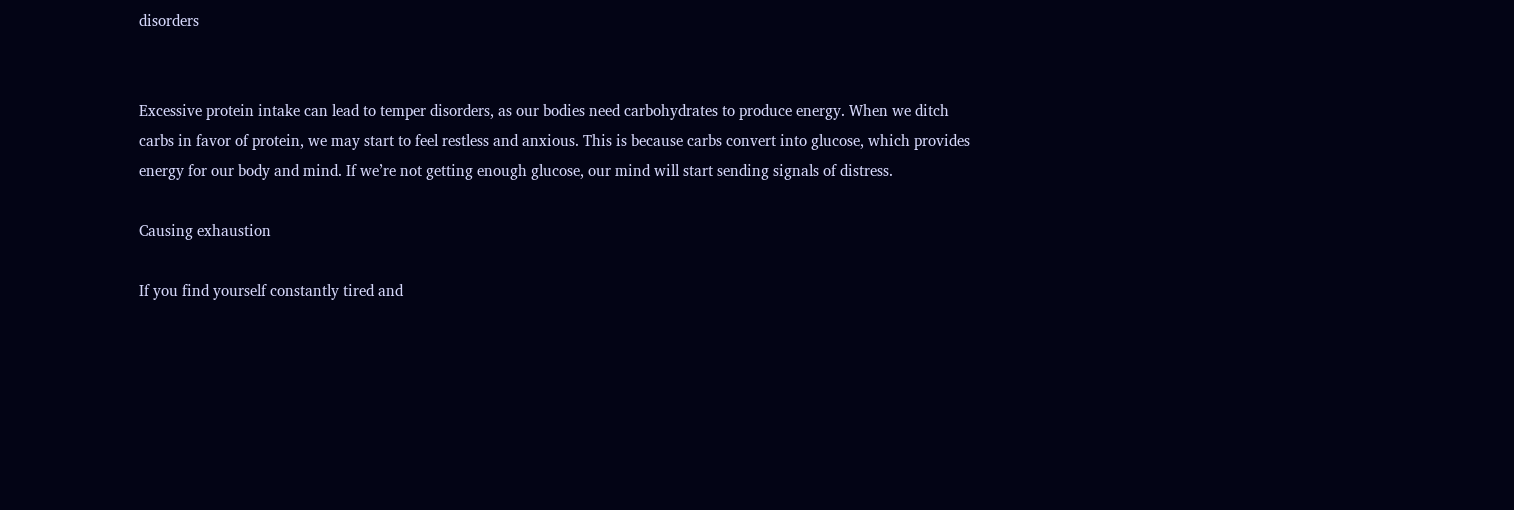disorders


Excessive protein intake can lead to temper disorders, as our bodies need carbohydrates to produce energy. When we ditch carbs in favor of protein, we may start to feel restless and anxious. This is because carbs convert into glucose, which provides energy for our body and mind. If we’re not getting enough glucose, our mind will start sending signals of distress.

Causing exhaustion

If you find yourself constantly tired and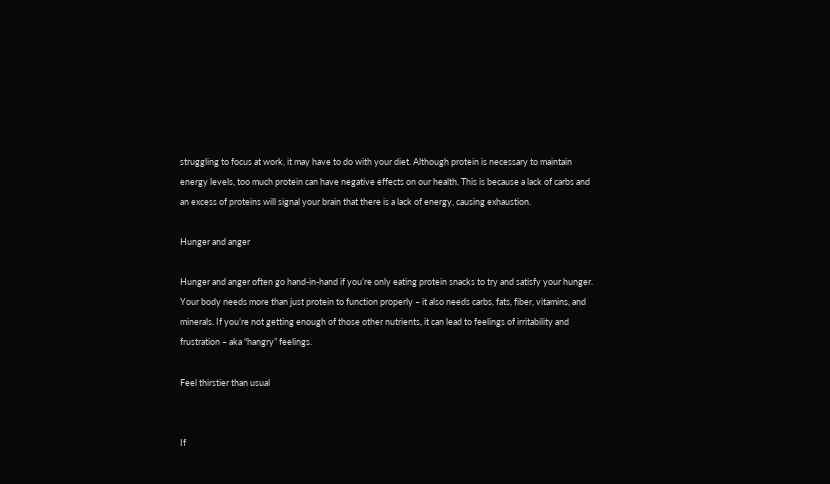struggling to focus at work, it may have to do with your diet. Although protein is necessary to maintain energy levels, too much protein can have negative effects on our health. This is because a lack of carbs and an excess of proteins will signal your brain that there is a lack of energy, causing exhaustion.

Hunger and anger

Hunger and anger often go hand-in-hand if you’re only eating protein snacks to try and satisfy your hunger. Your body needs more than just protein to function properly – it also needs carbs, fats, fiber, vitamins, and minerals. If you’re not getting enough of those other nutrients, it can lead to feelings of irritability and frustration – aka “hangry” feelings.

Feel thirstier than usual


If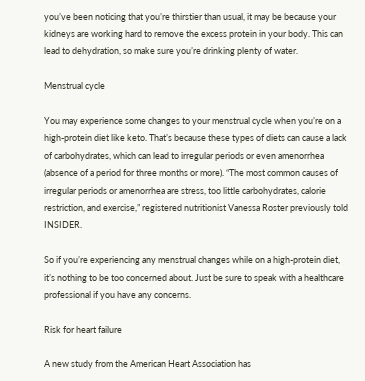you’ve been noticing that you’re thirstier than usual, it may be because your kidneys are working hard to remove the excess protein in your body. This can lead to dehydration, so make sure you’re drinking plenty of water.

Menstrual cycle

You may experience some changes to your menstrual cycle when you’re on a high-protein diet like keto. That’s because these types of diets can cause a lack of carbohydrates, which can lead to irregular periods or even amenorrhea (absence of a period for three months or more). “The most common causes of irregular periods or amenorrhea are stress, too little carbohydrates, calorie restriction, and exercise,” registered nutritionist Vanessa Roster previously told INSIDER.

So if you’re experiencing any menstrual changes while on a high-protein diet, it’s nothing to be too concerned about. Just be sure to speak with a healthcare professional if you have any concerns.

Risk for heart failure

A new study from the American Heart Association has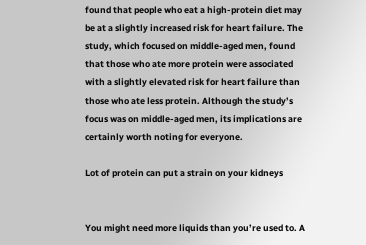found that people who eat a high-protein diet may be at a slightly increased risk for heart failure. The study, which focused on middle-aged men, found that those who ate more protein were associated with a slightly elevated risk for heart failure than those who ate less protein. Although the study’s focus was on middle-aged men, its implications are certainly worth noting for everyone.

Lot of protein can put a strain on your kidneys


You might need more liquids than you’re used to. A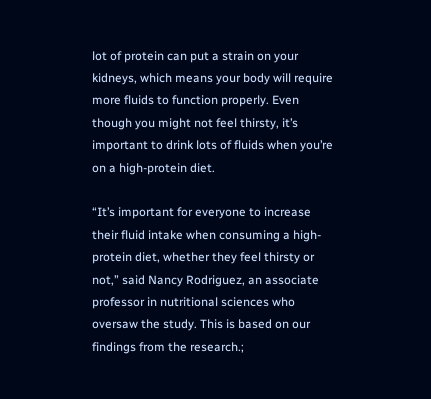lot of protein can put a strain on your kidneys, which means your body will require more fluids to function properly. Even though you might not feel thirsty, it’s important to drink lots of fluids when you’re on a high-protein diet.

“It’s important for everyone to increase their fluid intake when consuming a high-protein diet, whether they feel thirsty or not,” said Nancy Rodriguez, an associate professor in nutritional sciences who oversaw the study. This is based on our findings from the research.;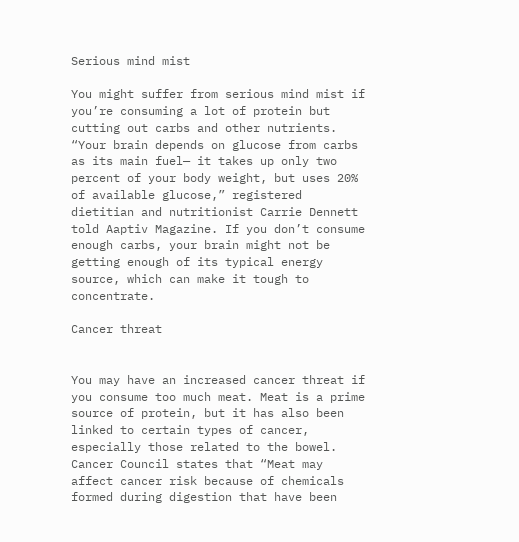Serious mind mist

You might suffer from serious mind mist if you’re consuming a lot of protein but cutting out carbs and other nutrients. “Your brain depends on glucose from carbs as its main fuel— it takes up only two percent of your body weight, but uses 20% of available glucose,” registered dietitian and nutritionist Carrie Dennett told Aaptiv Magazine. If you don’t consume enough carbs, your brain might not be getting enough of its typical energy source, which can make it tough to concentrate.

Cancer threat


You may have an increased cancer threat if you consume too much meat. Meat is a prime source of protein, but it has also been linked to certain types of cancer, especially those related to the bowel. Cancer Council states that “Meat may affect cancer risk because of chemicals formed during digestion that have been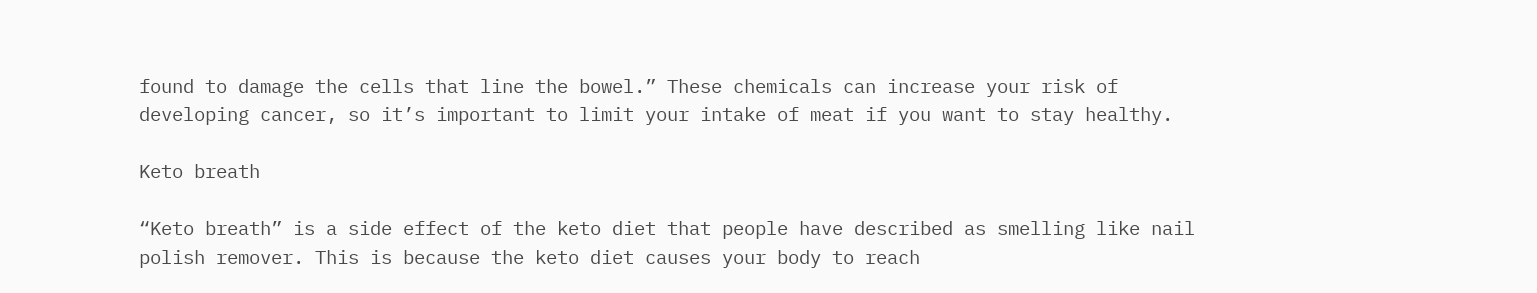found to damage the cells that line the bowel.” These chemicals can increase your risk of developing cancer, so it’s important to limit your intake of meat if you want to stay healthy.

Keto breath

“Keto breath” is a side effect of the keto diet that people have described as smelling like nail polish remover. This is because the keto diet causes your body to reach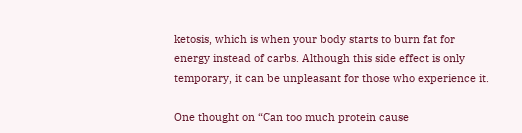ketosis, which is when your body starts to burn fat for energy instead of carbs. Although this side effect is only temporary, it can be unpleasant for those who experience it.

One thought on “Can too much protein cause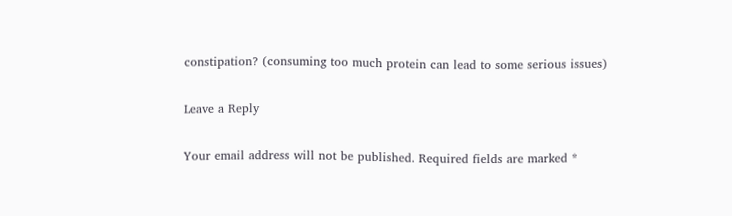constipation? (consuming too much protein can lead to some serious issues)

Leave a Reply

Your email address will not be published. Required fields are marked *